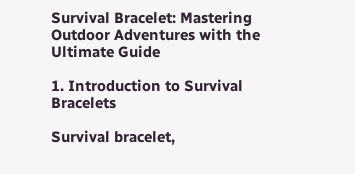Survival Bracelet: Mastering Outdoor Adventures with the Ultimate Guide

1. Introduction to Survival Bracelets

Survival bracelet,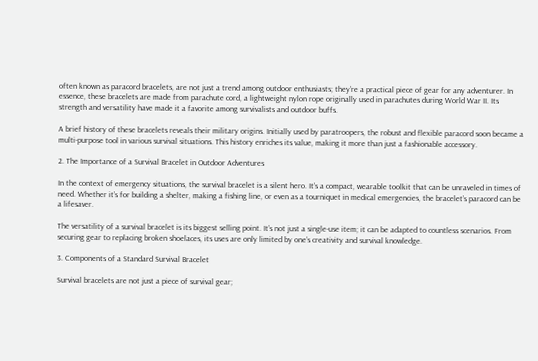often known as paracord bracelets, are not just a trend among outdoor enthusiasts; they’re a practical piece of gear for any adventurer. In essence, these bracelets are made from parachute cord, a lightweight nylon rope originally used in parachutes during World War II. Its strength and versatility have made it a favorite among survivalists and outdoor buffs.

A brief history of these bracelets reveals their military origins. Initially used by paratroopers, the robust and flexible paracord soon became a multi-purpose tool in various survival situations. This history enriches its value, making it more than just a fashionable accessory.

2. The Importance of a Survival Bracelet in Outdoor Adventures

In the context of emergency situations, the survival bracelet is a silent hero. It’s a compact, wearable toolkit that can be unraveled in times of need. Whether it’s for building a shelter, making a fishing line, or even as a tourniquet in medical emergencies, the bracelet’s paracord can be a lifesaver.

The versatility of a survival bracelet is its biggest selling point. It’s not just a single-use item; it can be adapted to countless scenarios. From securing gear to replacing broken shoelaces, its uses are only limited by one’s creativity and survival knowledge.

3. Components of a Standard Survival Bracelet

Survival bracelets are not just a piece of survival gear;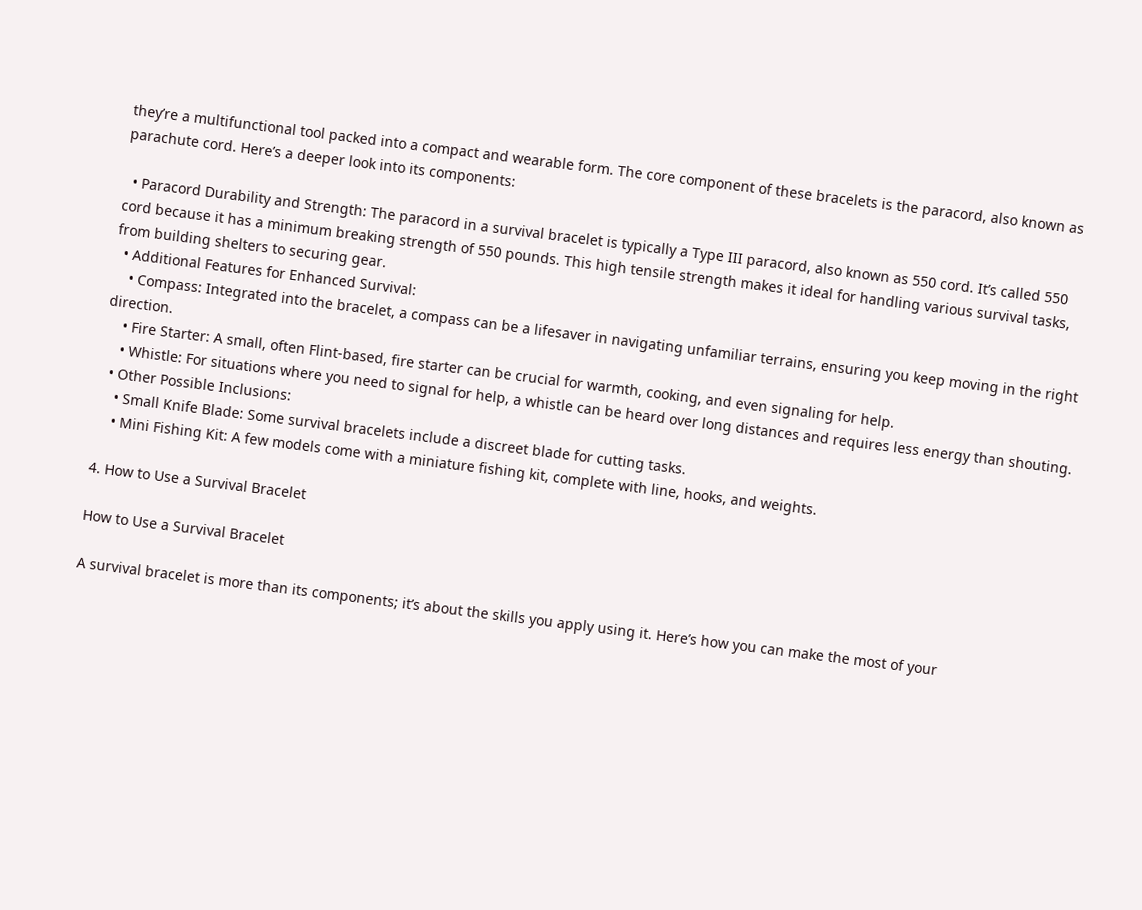they’re a multifunctional tool packed into a compact and wearable form. The core component of these bracelets is the paracord, also known as parachute cord. Here’s a deeper look into its components:

  • Paracord Durability and Strength: The paracord in a survival bracelet is typically a Type III paracord, also known as 550 cord. It’s called 550 cord because it has a minimum breaking strength of 550 pounds. This high tensile strength makes it ideal for handling various survival tasks, from building shelters to securing gear.
  • Additional Features for Enhanced Survival:
    • Compass: Integrated into the bracelet, a compass can be a lifesaver in navigating unfamiliar terrains, ensuring you keep moving in the right direction.
    • Fire Starter: A small, often Flint-based, fire starter can be crucial for warmth, cooking, and even signaling for help.
    • Whistle: For situations where you need to signal for help, a whistle can be heard over long distances and requires less energy than shouting.
  • Other Possible Inclusions:
    • Small Knife Blade: Some survival bracelets include a discreet blade for cutting tasks.
    • Mini Fishing Kit: A few models come with a miniature fishing kit, complete with line, hooks, and weights.

4. How to Use a Survival Bracelet

How to Use a Survival Bracelet

A survival bracelet is more than its components; it’s about the skills you apply using it. Here’s how you can make the most of your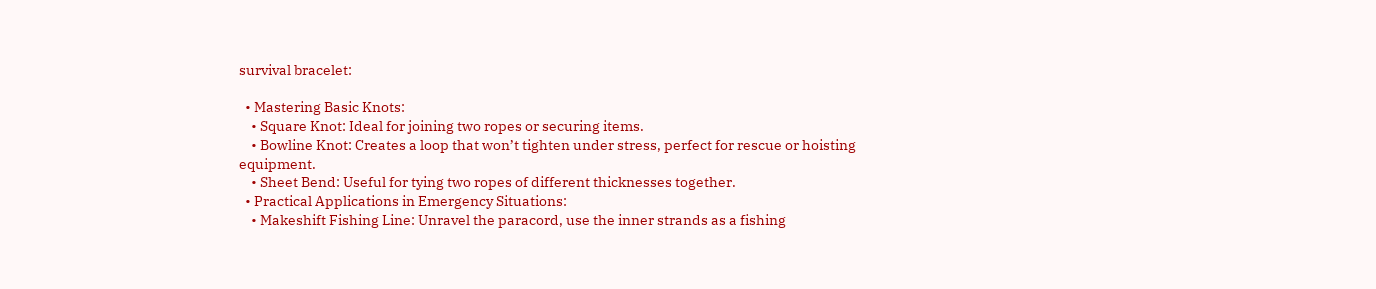survival bracelet:

  • Mastering Basic Knots:
    • Square Knot: Ideal for joining two ropes or securing items.
    • Bowline Knot: Creates a loop that won’t tighten under stress, perfect for rescue or hoisting equipment.
    • Sheet Bend: Useful for tying two ropes of different thicknesses together.
  • Practical Applications in Emergency Situations:
    • Makeshift Fishing Line: Unravel the paracord, use the inner strands as a fishing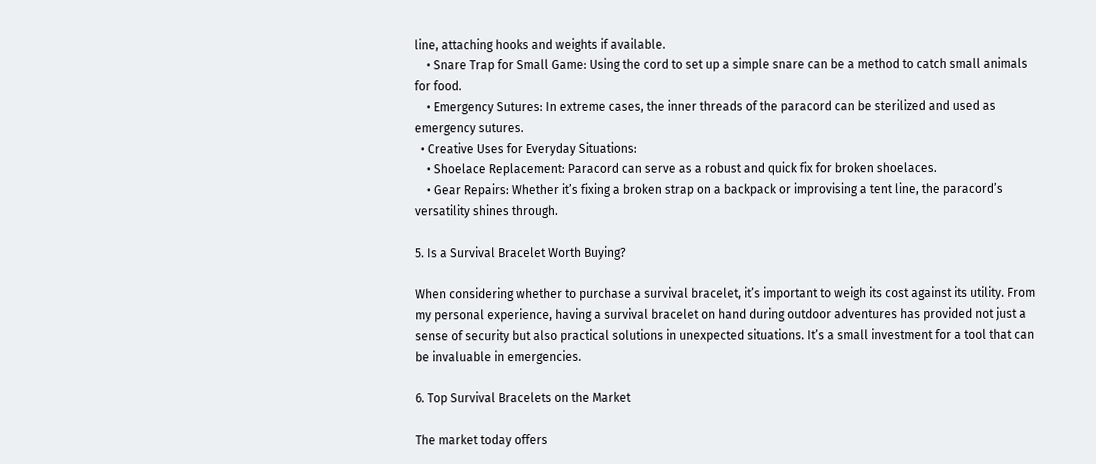line, attaching hooks and weights if available.
    • Snare Trap for Small Game: Using the cord to set up a simple snare can be a method to catch small animals for food.
    • Emergency Sutures: In extreme cases, the inner threads of the paracord can be sterilized and used as emergency sutures.
  • Creative Uses for Everyday Situations:
    • Shoelace Replacement: Paracord can serve as a robust and quick fix for broken shoelaces.
    • Gear Repairs: Whether it’s fixing a broken strap on a backpack or improvising a tent line, the paracord’s versatility shines through.

5. Is a Survival Bracelet Worth Buying?

When considering whether to purchase a survival bracelet, it’s important to weigh its cost against its utility. From my personal experience, having a survival bracelet on hand during outdoor adventures has provided not just a sense of security but also practical solutions in unexpected situations. It’s a small investment for a tool that can be invaluable in emergencies.

6. Top Survival Bracelets on the Market

The market today offers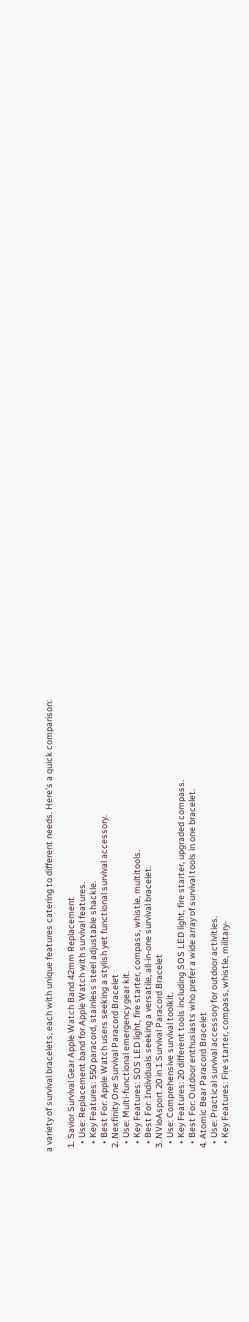a variety of survival bracelets, each with unique features catering to different needs. Here’s a quick comparison:

  1. Savior Survival Gear Apple Watch Band 42mm Replacement
    • Use: Replacement band for Apple Watch with survival features.
    • Key Features: 550 paracord, stainless steel adjustable shackle.
    • Best For: Apple Watch users seeking a stylish yet functional survival accessory.
  2. Nexfinity One Survival Paracord Bracelet
    • Use: Multi-functional emergency gear kit.
    • Key Features: SOS LED light, fire starter, compass, whistle, multitools.
    • Best For: Individuals seeking a versatile, all-in-one survival bracelet.
  3. NVioAsport 20 in 1 Survival Paracord Bracelet
    • Use: Comprehensive survival toolkit.
    • Key Features: 20 different tools including SOS LED light, fire starter, upgraded compass.
    • Best For: Outdoor enthusiasts who prefer a wide array of survival tools in one bracelet.
  4. Atomic Bear Paracord Bracelet
    • Use: Practical survival accessory for outdoor activities.
    • Key Features: Fire starter, compass, whistle, military-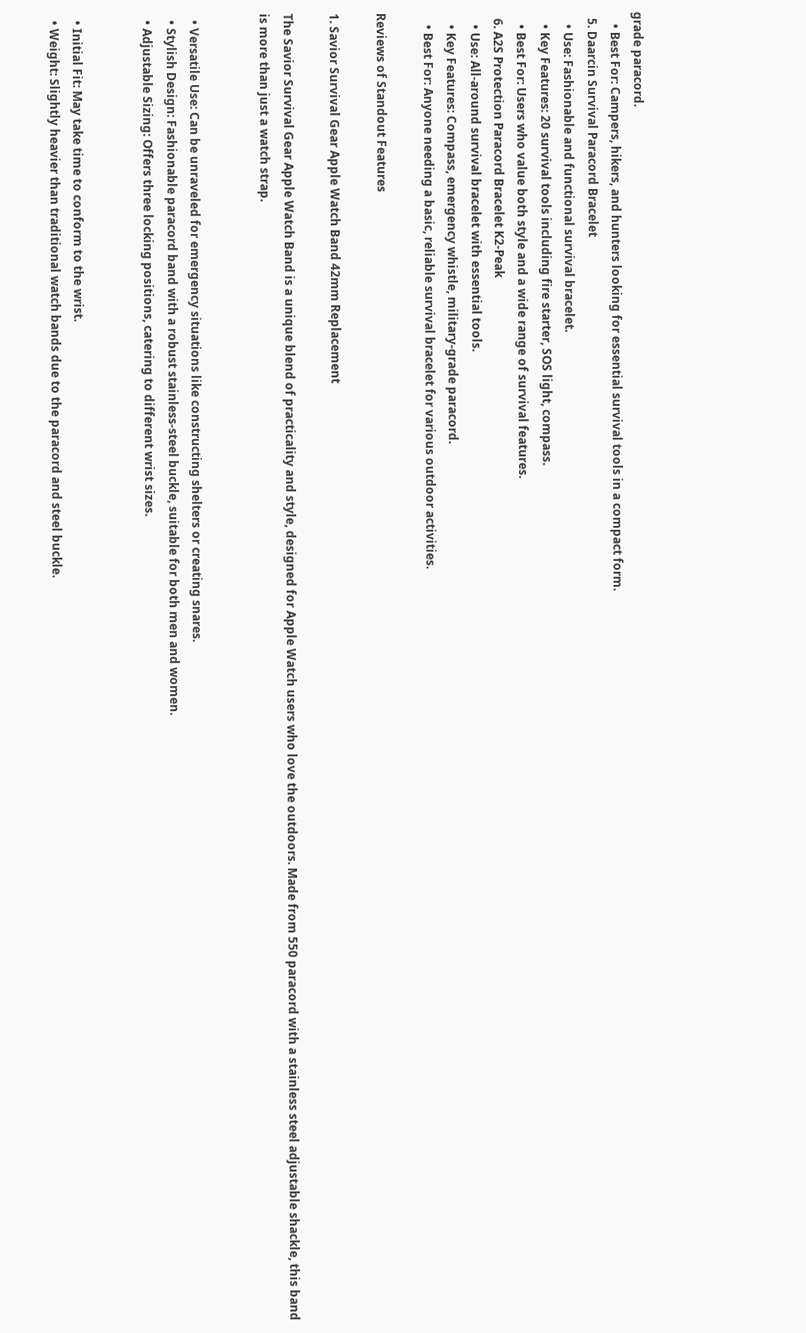grade paracord.
    • Best For: Campers, hikers, and hunters looking for essential survival tools in a compact form.
  5. Daarcin Survival Paracord Bracelet
    • Use: Fashionable and functional survival bracelet.
    • Key Features: 20 survival tools including fire starter, SOS light, compass.
    • Best For: Users who value both style and a wide range of survival features.
  6. A2S Protection Paracord Bracelet K2-Peak
    • Use: All-around survival bracelet with essential tools.
    • Key Features: Compass, emergency whistle, military-grade paracord.
    • Best For: Anyone needing a basic, reliable survival bracelet for various outdoor activities.

Reviews of Standout Features

1. Savior Survival Gear Apple Watch Band 42mm Replacement

The Savior Survival Gear Apple Watch Band is a unique blend of practicality and style, designed for Apple Watch users who love the outdoors. Made from 550 paracord with a stainless steel adjustable shackle, this band is more than just a watch strap.


  • Versatile Use: Can be unraveled for emergency situations like constructing shelters or creating snares.
  • Stylish Design: Fashionable paracord band with a robust stainless-steel buckle, suitable for both men and women.
  • Adjustable Sizing: Offers three locking positions, catering to different wrist sizes.


  • Initial Fit: May take time to conform to the wrist.
  • Weight: Slightly heavier than traditional watch bands due to the paracord and steel buckle.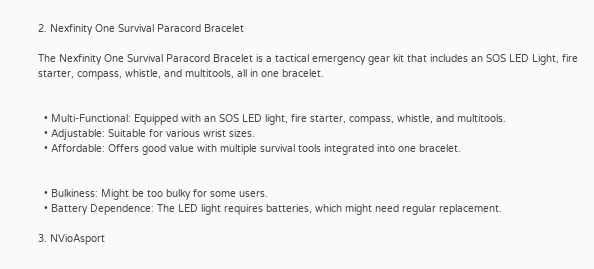2. Nexfinity One Survival Paracord Bracelet

The Nexfinity One Survival Paracord Bracelet is a tactical emergency gear kit that includes an SOS LED Light, fire starter, compass, whistle, and multitools, all in one bracelet.


  • Multi-Functional: Equipped with an SOS LED light, fire starter, compass, whistle, and multitools.
  • Adjustable: Suitable for various wrist sizes.
  • Affordable: Offers good value with multiple survival tools integrated into one bracelet.


  • Bulkiness: Might be too bulky for some users.
  • Battery Dependence: The LED light requires batteries, which might need regular replacement.

3. NVioAsport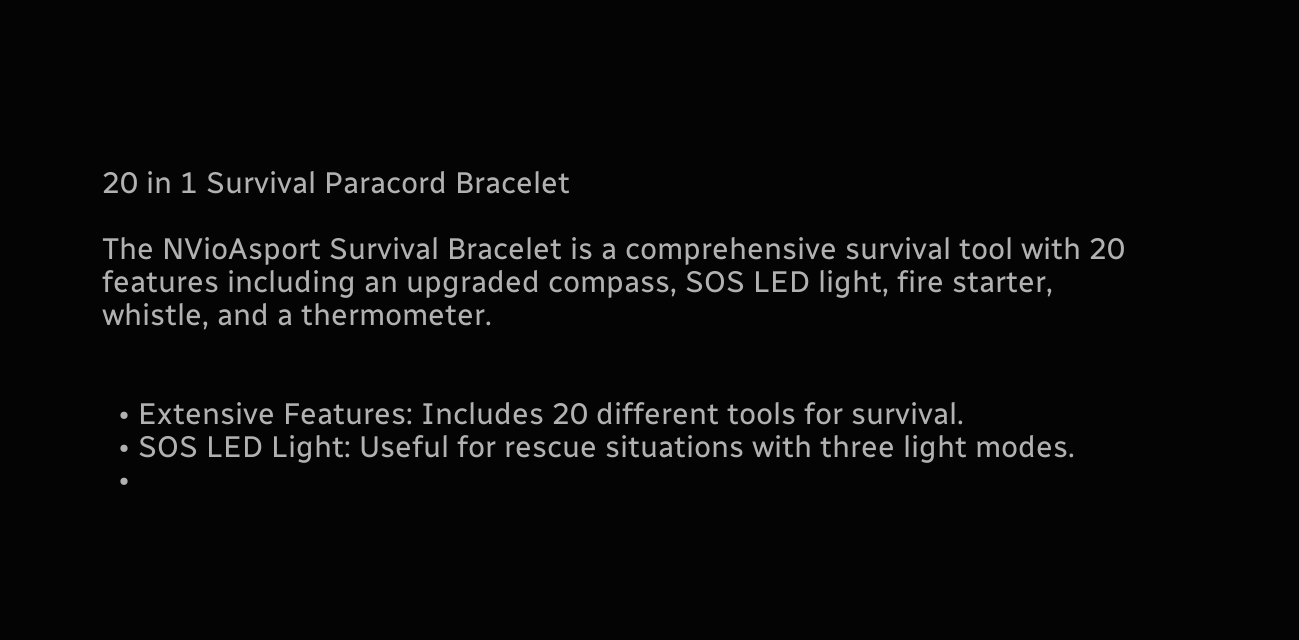20 in 1 Survival Paracord Bracelet

The NVioAsport Survival Bracelet is a comprehensive survival tool with 20 features including an upgraded compass, SOS LED light, fire starter, whistle, and a thermometer.


  • Extensive Features: Includes 20 different tools for survival.
  • SOS LED Light: Useful for rescue situations with three light modes.
  •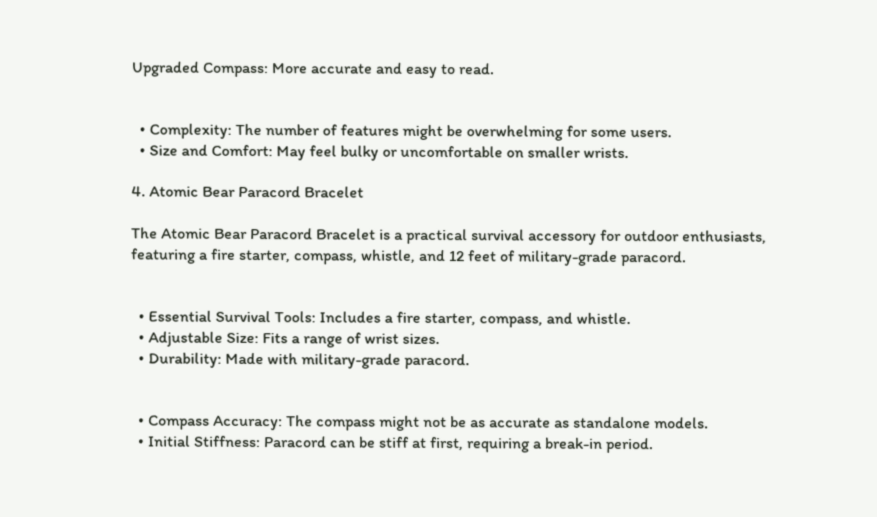Upgraded Compass: More accurate and easy to read.


  • Complexity: The number of features might be overwhelming for some users.
  • Size and Comfort: May feel bulky or uncomfortable on smaller wrists.

4. Atomic Bear Paracord Bracelet

The Atomic Bear Paracord Bracelet is a practical survival accessory for outdoor enthusiasts, featuring a fire starter, compass, whistle, and 12 feet of military-grade paracord.


  • Essential Survival Tools: Includes a fire starter, compass, and whistle.
  • Adjustable Size: Fits a range of wrist sizes.
  • Durability: Made with military-grade paracord.


  • Compass Accuracy: The compass might not be as accurate as standalone models.
  • Initial Stiffness: Paracord can be stiff at first, requiring a break-in period.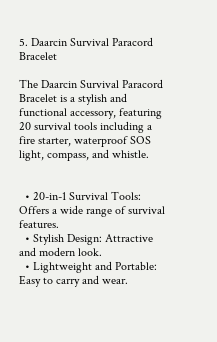5. Daarcin Survival Paracord Bracelet

The Daarcin Survival Paracord Bracelet is a stylish and functional accessory, featuring 20 survival tools including a fire starter, waterproof SOS light, compass, and whistle.


  • 20-in-1 Survival Tools: Offers a wide range of survival features.
  • Stylish Design: Attractive and modern look.
  • Lightweight and Portable: Easy to carry and wear.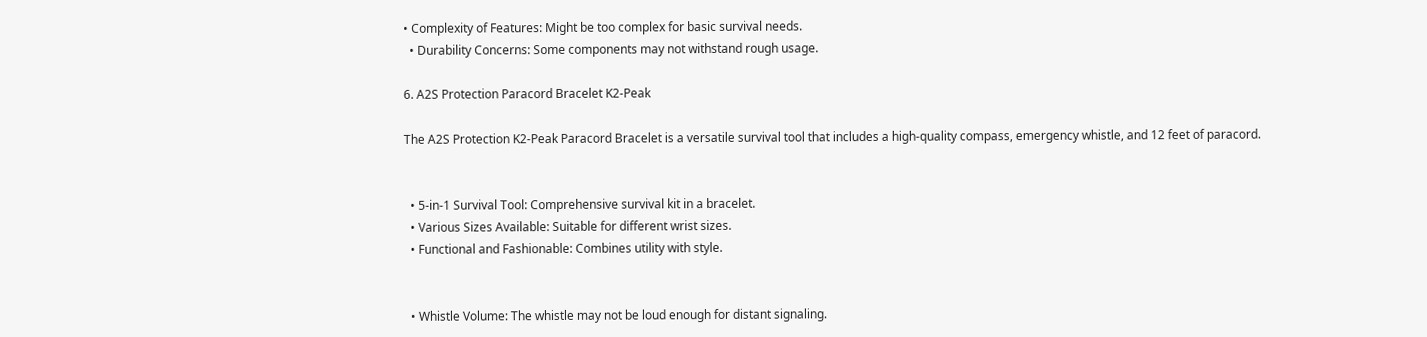• Complexity of Features: Might be too complex for basic survival needs.
  • Durability Concerns: Some components may not withstand rough usage.

6. A2S Protection Paracord Bracelet K2-Peak

The A2S Protection K2-Peak Paracord Bracelet is a versatile survival tool that includes a high-quality compass, emergency whistle, and 12 feet of paracord.


  • 5-in-1 Survival Tool: Comprehensive survival kit in a bracelet.
  • Various Sizes Available: Suitable for different wrist sizes.
  • Functional and Fashionable: Combines utility with style.


  • Whistle Volume: The whistle may not be loud enough for distant signaling.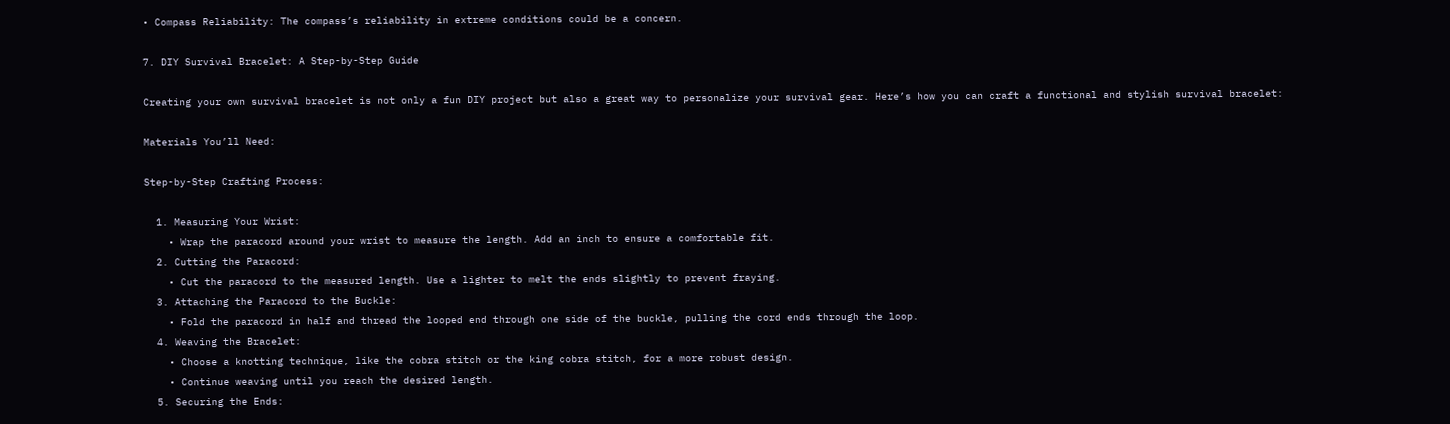• Compass Reliability: The compass’s reliability in extreme conditions could be a concern.

7. DIY Survival Bracelet: A Step-by-Step Guide

Creating your own survival bracelet is not only a fun DIY project but also a great way to personalize your survival gear. Here’s how you can craft a functional and stylish survival bracelet:

Materials You’ll Need:

Step-by-Step Crafting Process:

  1. Measuring Your Wrist:
    • Wrap the paracord around your wrist to measure the length. Add an inch to ensure a comfortable fit.
  2. Cutting the Paracord:
    • Cut the paracord to the measured length. Use a lighter to melt the ends slightly to prevent fraying.
  3. Attaching the Paracord to the Buckle:
    • Fold the paracord in half and thread the looped end through one side of the buckle, pulling the cord ends through the loop.
  4. Weaving the Bracelet:
    • Choose a knotting technique, like the cobra stitch or the king cobra stitch, for a more robust design.
    • Continue weaving until you reach the desired length.
  5. Securing the Ends: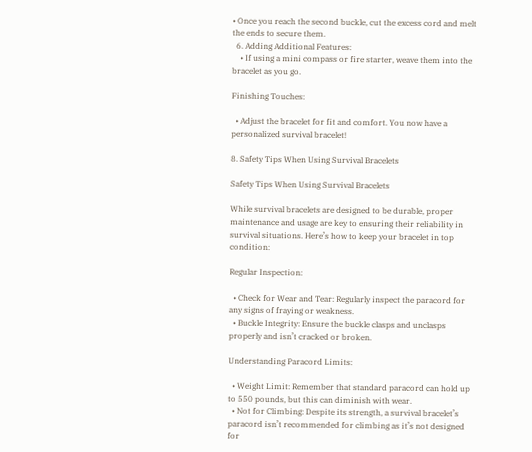• Once you reach the second buckle, cut the excess cord and melt the ends to secure them.
  6. Adding Additional Features:
    • If using a mini compass or fire starter, weave them into the bracelet as you go.

Finishing Touches:

  • Adjust the bracelet for fit and comfort. You now have a personalized survival bracelet!

8. Safety Tips When Using Survival Bracelets

Safety Tips When Using Survival Bracelets

While survival bracelets are designed to be durable, proper maintenance and usage are key to ensuring their reliability in survival situations. Here’s how to keep your bracelet in top condition:

Regular Inspection:

  • Check for Wear and Tear: Regularly inspect the paracord for any signs of fraying or weakness.
  • Buckle Integrity: Ensure the buckle clasps and unclasps properly and isn’t cracked or broken.

Understanding Paracord Limits:

  • Weight Limit: Remember that standard paracord can hold up to 550 pounds, but this can diminish with wear.
  • Not for Climbing: Despite its strength, a survival bracelet’s paracord isn’t recommended for climbing as it’s not designed for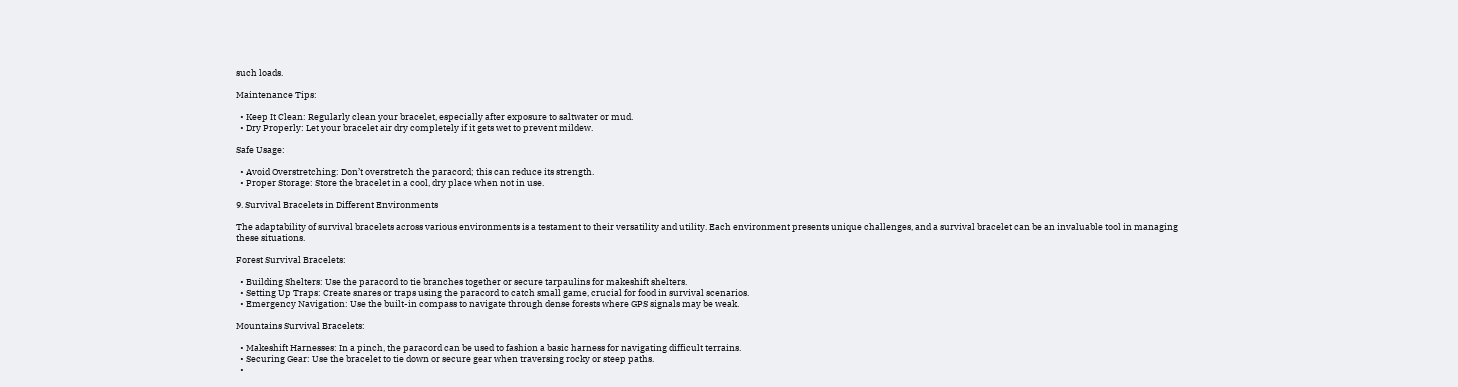such loads.

Maintenance Tips:

  • Keep It Clean: Regularly clean your bracelet, especially after exposure to saltwater or mud.
  • Dry Properly: Let your bracelet air dry completely if it gets wet to prevent mildew.

Safe Usage:

  • Avoid Overstretching: Don’t overstretch the paracord; this can reduce its strength.
  • Proper Storage: Store the bracelet in a cool, dry place when not in use.

9. Survival Bracelets in Different Environments

The adaptability of survival bracelets across various environments is a testament to their versatility and utility. Each environment presents unique challenges, and a survival bracelet can be an invaluable tool in managing these situations.

Forest Survival Bracelets:

  • Building Shelters: Use the paracord to tie branches together or secure tarpaulins for makeshift shelters.
  • Setting Up Traps: Create snares or traps using the paracord to catch small game, crucial for food in survival scenarios.
  • Emergency Navigation: Use the built-in compass to navigate through dense forests where GPS signals may be weak.

Mountains Survival Bracelets:

  • Makeshift Harnesses: In a pinch, the paracord can be used to fashion a basic harness for navigating difficult terrains.
  • Securing Gear: Use the bracelet to tie down or secure gear when traversing rocky or steep paths.
  •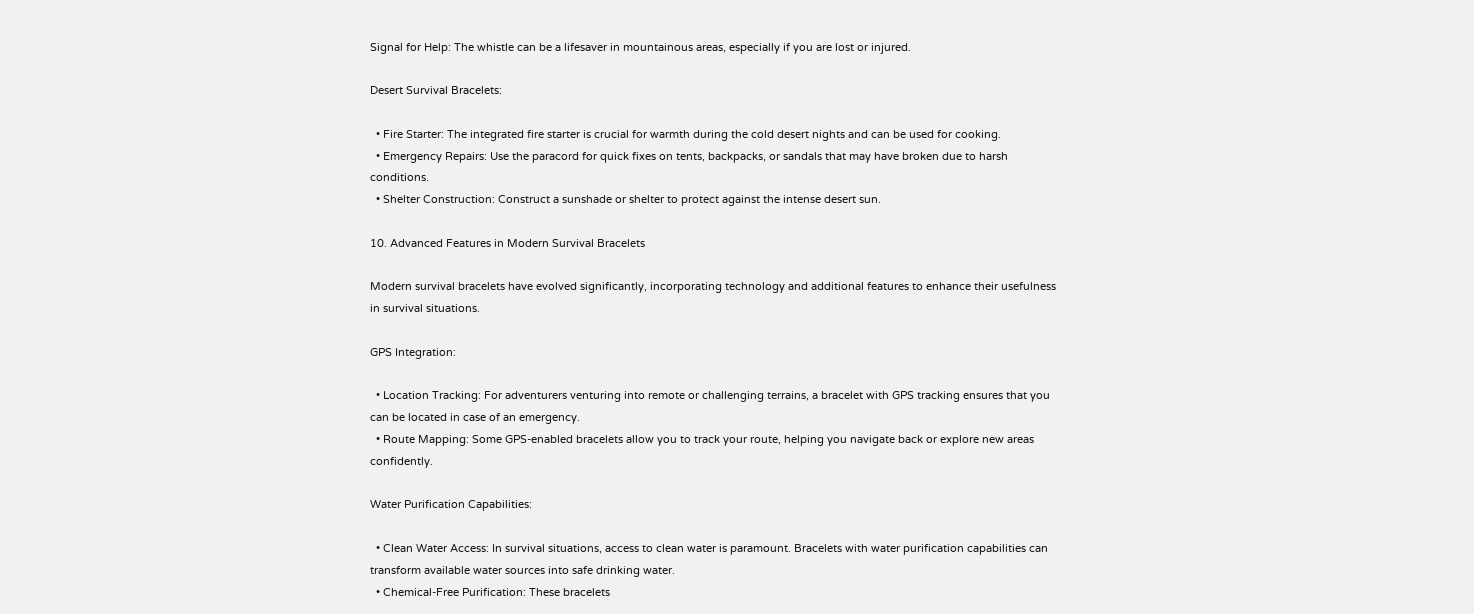Signal for Help: The whistle can be a lifesaver in mountainous areas, especially if you are lost or injured.

Desert Survival Bracelets:

  • Fire Starter: The integrated fire starter is crucial for warmth during the cold desert nights and can be used for cooking.
  • Emergency Repairs: Use the paracord for quick fixes on tents, backpacks, or sandals that may have broken due to harsh conditions.
  • Shelter Construction: Construct a sunshade or shelter to protect against the intense desert sun.

10. Advanced Features in Modern Survival Bracelets

Modern survival bracelets have evolved significantly, incorporating technology and additional features to enhance their usefulness in survival situations.

GPS Integration:

  • Location Tracking: For adventurers venturing into remote or challenging terrains, a bracelet with GPS tracking ensures that you can be located in case of an emergency.
  • Route Mapping: Some GPS-enabled bracelets allow you to track your route, helping you navigate back or explore new areas confidently.

Water Purification Capabilities:

  • Clean Water Access: In survival situations, access to clean water is paramount. Bracelets with water purification capabilities can transform available water sources into safe drinking water.
  • Chemical-Free Purification: These bracelets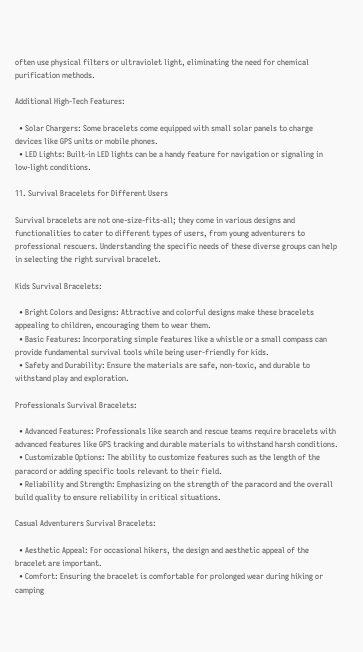often use physical filters or ultraviolet light, eliminating the need for chemical purification methods.

Additional High-Tech Features:

  • Solar Chargers: Some bracelets come equipped with small solar panels to charge devices like GPS units or mobile phones.
  • LED Lights: Built-in LED lights can be a handy feature for navigation or signaling in low-light conditions.

11. Survival Bracelets for Different Users

Survival bracelets are not one-size-fits-all; they come in various designs and functionalities to cater to different types of users, from young adventurers to professional rescuers. Understanding the specific needs of these diverse groups can help in selecting the right survival bracelet.

Kids Survival Bracelets:

  • Bright Colors and Designs: Attractive and colorful designs make these bracelets appealing to children, encouraging them to wear them.
  • Basic Features: Incorporating simple features like a whistle or a small compass can provide fundamental survival tools while being user-friendly for kids.
  • Safety and Durability: Ensure the materials are safe, non-toxic, and durable to withstand play and exploration.

Professionals Survival Bracelets:

  • Advanced Features: Professionals like search and rescue teams require bracelets with advanced features like GPS tracking and durable materials to withstand harsh conditions.
  • Customizable Options: The ability to customize features such as the length of the paracord or adding specific tools relevant to their field.
  • Reliability and Strength: Emphasizing on the strength of the paracord and the overall build quality to ensure reliability in critical situations.

Casual Adventurers Survival Bracelets:

  • Aesthetic Appeal: For occasional hikers, the design and aesthetic appeal of the bracelet are important.
  • Comfort: Ensuring the bracelet is comfortable for prolonged wear during hiking or camping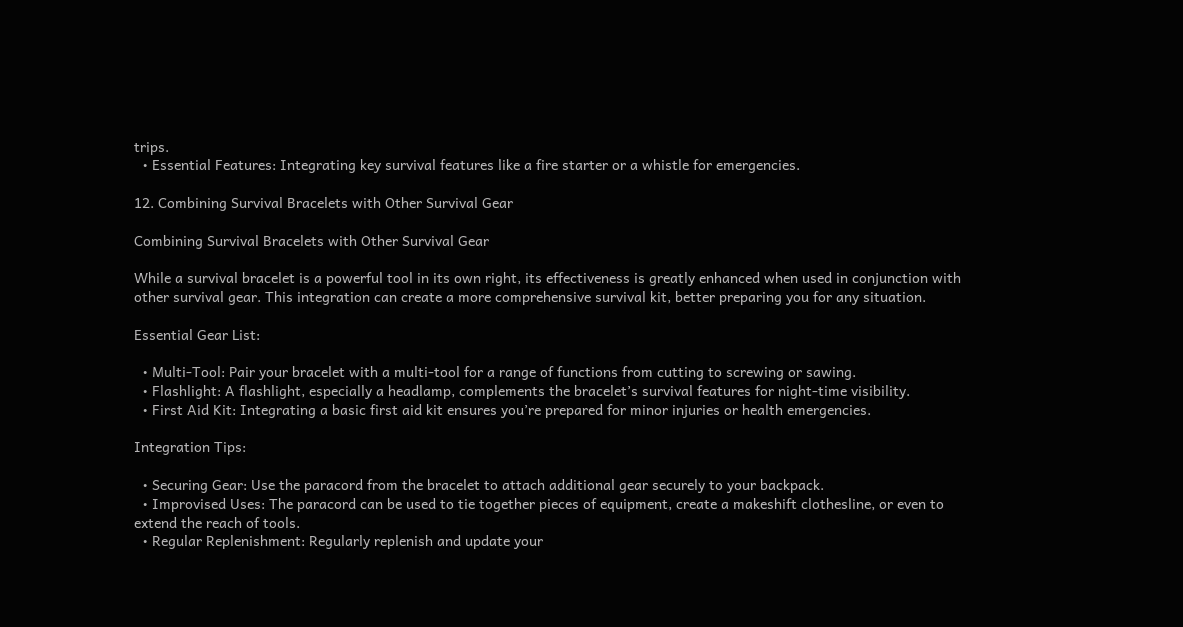trips.
  • Essential Features: Integrating key survival features like a fire starter or a whistle for emergencies.

12. Combining Survival Bracelets with Other Survival Gear

Combining Survival Bracelets with Other Survival Gear

While a survival bracelet is a powerful tool in its own right, its effectiveness is greatly enhanced when used in conjunction with other survival gear. This integration can create a more comprehensive survival kit, better preparing you for any situation.

Essential Gear List:

  • Multi-Tool: Pair your bracelet with a multi-tool for a range of functions from cutting to screwing or sawing.
  • Flashlight: A flashlight, especially a headlamp, complements the bracelet’s survival features for night-time visibility.
  • First Aid Kit: Integrating a basic first aid kit ensures you’re prepared for minor injuries or health emergencies.

Integration Tips:

  • Securing Gear: Use the paracord from the bracelet to attach additional gear securely to your backpack.
  • Improvised Uses: The paracord can be used to tie together pieces of equipment, create a makeshift clothesline, or even to extend the reach of tools.
  • Regular Replenishment: Regularly replenish and update your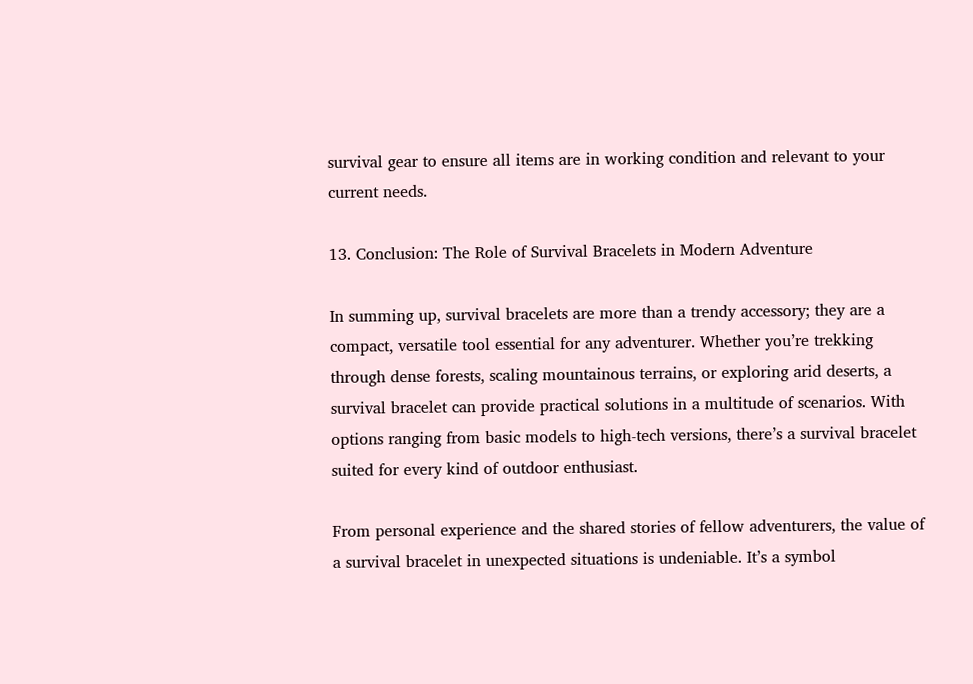survival gear to ensure all items are in working condition and relevant to your current needs.

13. Conclusion: The Role of Survival Bracelets in Modern Adventure

In summing up, survival bracelets are more than a trendy accessory; they are a compact, versatile tool essential for any adventurer. Whether you’re trekking through dense forests, scaling mountainous terrains, or exploring arid deserts, a survival bracelet can provide practical solutions in a multitude of scenarios. With options ranging from basic models to high-tech versions, there’s a survival bracelet suited for every kind of outdoor enthusiast.

From personal experience and the shared stories of fellow adventurers, the value of a survival bracelet in unexpected situations is undeniable. It’s a symbol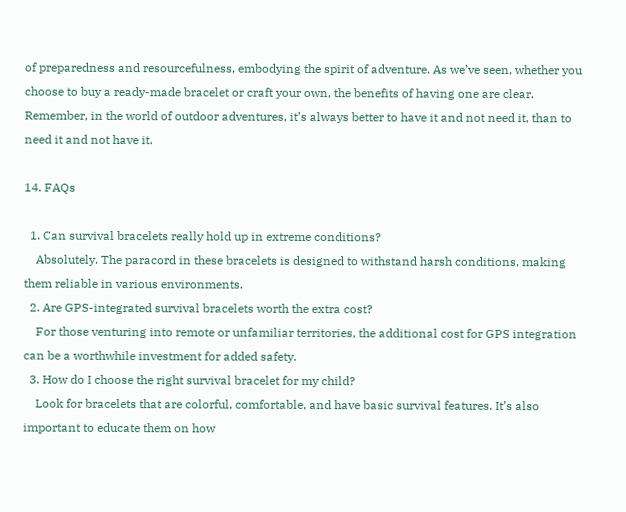of preparedness and resourcefulness, embodying the spirit of adventure. As we’ve seen, whether you choose to buy a ready-made bracelet or craft your own, the benefits of having one are clear. Remember, in the world of outdoor adventures, it’s always better to have it and not need it, than to need it and not have it.

14. FAQs

  1. Can survival bracelets really hold up in extreme conditions?
    Absolutely. The paracord in these bracelets is designed to withstand harsh conditions, making them reliable in various environments.
  2. Are GPS-integrated survival bracelets worth the extra cost?
    For those venturing into remote or unfamiliar territories, the additional cost for GPS integration can be a worthwhile investment for added safety.
  3. How do I choose the right survival bracelet for my child?
    Look for bracelets that are colorful, comfortable, and have basic survival features. It’s also important to educate them on how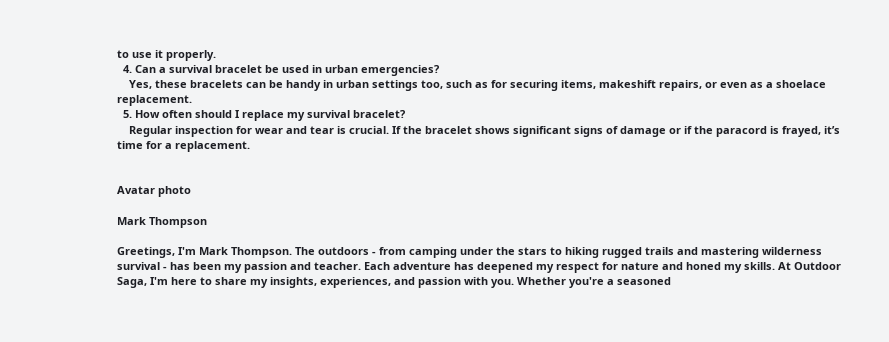to use it properly.
  4. Can a survival bracelet be used in urban emergencies?
    Yes, these bracelets can be handy in urban settings too, such as for securing items, makeshift repairs, or even as a shoelace replacement.
  5. How often should I replace my survival bracelet?
    Regular inspection for wear and tear is crucial. If the bracelet shows significant signs of damage or if the paracord is frayed, it’s time for a replacement.


Avatar photo

Mark Thompson

Greetings, I'm Mark Thompson. The outdoors - from camping under the stars to hiking rugged trails and mastering wilderness survival - has been my passion and teacher. Each adventure has deepened my respect for nature and honed my skills. At Outdoor Saga, I'm here to share my insights, experiences, and passion with you. Whether you're a seasoned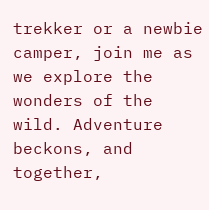trekker or a newbie camper, join me as we explore the wonders of the wild. Adventure beckons, and together,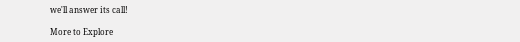we'll answer its call!

More to Explore